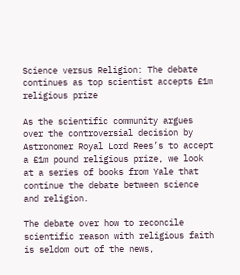Science versus Religion: The debate continues as top scientist accepts £1m religious prize

As the scientific community argues over the controversial decision by Astronomer Royal Lord Rees’s to accept a £1m pound religious prize, we look at a series of books from Yale that continue the debate between science and religion.

The debate over how to reconcile scientific reason with religious faith is seldom out of the news,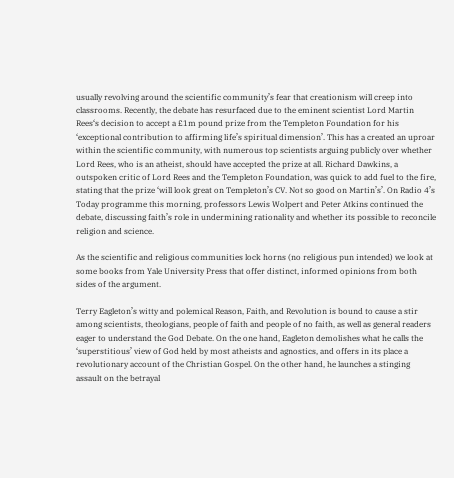usually revolving around the scientific community’s fear that creationism will creep into classrooms. Recently, the debate has resurfaced due to the eminent scientist Lord Martin Rees‘s decision to accept a £1m pound prize from the Templeton Foundation for his ‘exceptional contribution to affirming life’s spiritual dimension’. This has a created an uproar within the scientific community, with numerous top scientists arguing publicly over whether Lord Rees, who is an atheist, should have accepted the prize at all. Richard Dawkins, a outspoken critic of Lord Rees and the Templeton Foundation, was quick to add fuel to the fire, stating that the prize ‘will look great on Templeton’s CV. Not so good on Martin’s’. On Radio 4’s Today programme this morning, professors Lewis Wolpert and Peter Atkins continued the debate, discussing faith’s role in undermining rationality and whether its possible to reconcile religion and science.

As the scientific and religious communities lock horns (no religious pun intended) we look at some books from Yale University Press that offer distinct, informed opinions from both sides of the argument.

Terry Eagleton’s witty and polemical Reason, Faith, and Revolution is bound to cause a stir among scientists, theologians, people of faith and people of no faith, as well as general readers eager to understand the God Debate. On the one hand, Eagleton demolishes what he calls the ‘superstitious’ view of God held by most atheists and agnostics, and offers in its place a revolutionary account of the Christian Gospel. On the other hand, he launches a stinging assault on the betrayal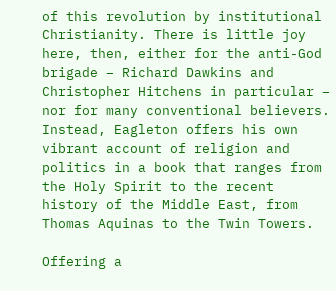of this revolution by institutional Christianity. There is little joy here, then, either for the anti-God brigade – Richard Dawkins and Christopher Hitchens in particular – nor for many conventional believers. Instead, Eagleton offers his own vibrant account of religion and politics in a book that ranges from the Holy Spirit to the recent history of the Middle East, from Thomas Aquinas to the Twin Towers.

Offering a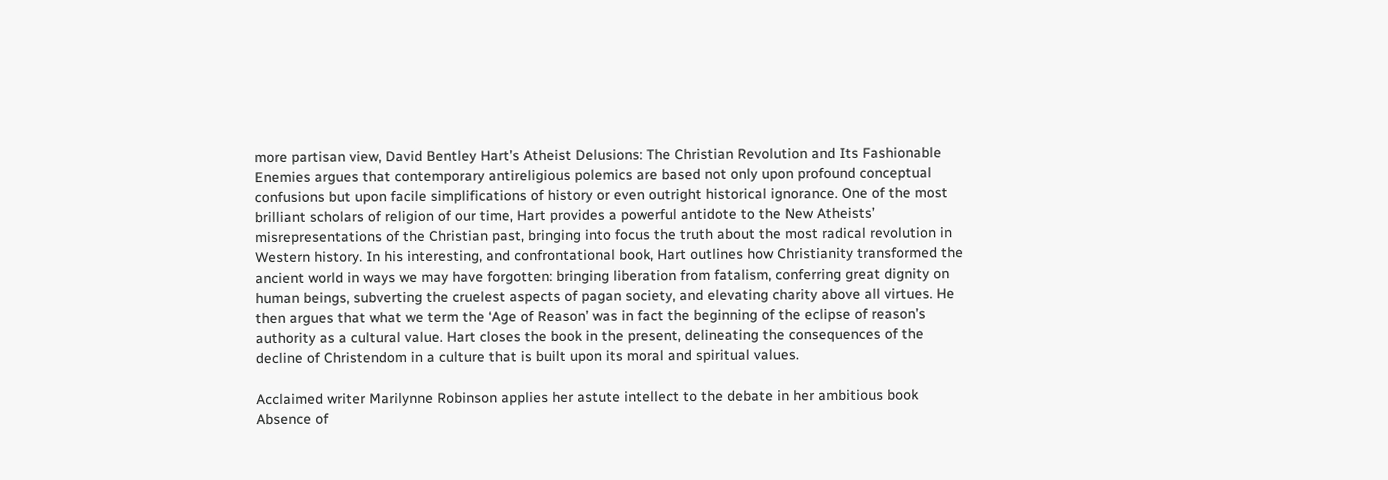more partisan view, David Bentley Hart’s Atheist Delusions: The Christian Revolution and Its Fashionable Enemies argues that contemporary antireligious polemics are based not only upon profound conceptual confusions but upon facile simplifications of history or even outright historical ignorance. One of the most brilliant scholars of religion of our time, Hart provides a powerful antidote to the New Atheists’ misrepresentations of the Christian past, bringing into focus the truth about the most radical revolution in Western history. In his interesting, and confrontational book, Hart outlines how Christianity transformed the ancient world in ways we may have forgotten: bringing liberation from fatalism, conferring great dignity on human beings, subverting the cruelest aspects of pagan society, and elevating charity above all virtues. He then argues that what we term the ‘Age of Reason’ was in fact the beginning of the eclipse of reason’s authority as a cultural value. Hart closes the book in the present, delineating the consequences of the decline of Christendom in a culture that is built upon its moral and spiritual values.

Acclaimed writer Marilynne Robinson applies her astute intellect to the debate in her ambitious book Absence of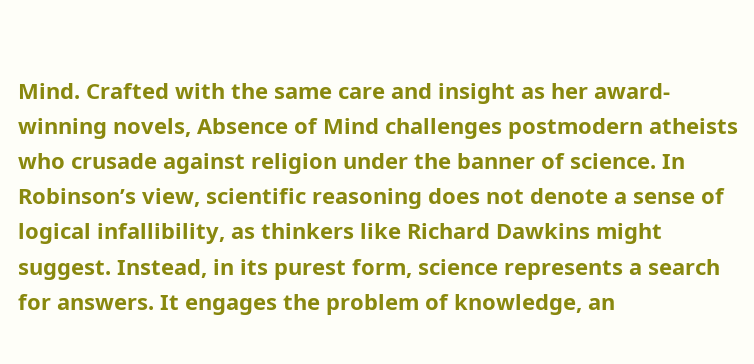Mind. Crafted with the same care and insight as her award-winning novels, Absence of Mind challenges postmodern atheists who crusade against religion under the banner of science. In Robinson’s view, scientific reasoning does not denote a sense of logical infallibility, as thinkers like Richard Dawkins might suggest. Instead, in its purest form, science represents a search for answers. It engages the problem of knowledge, an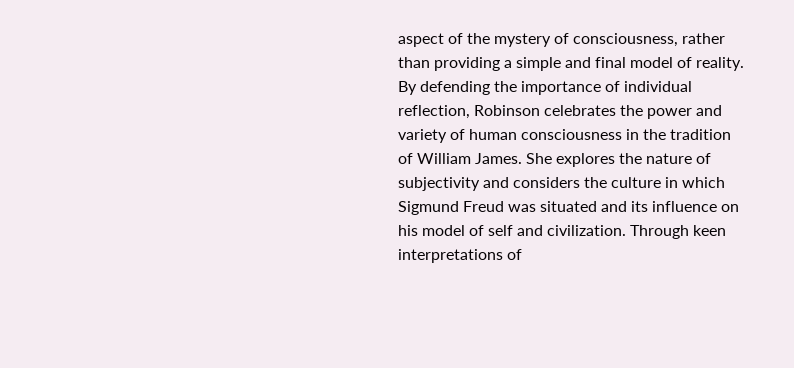aspect of the mystery of consciousness, rather than providing a simple and final model of reality. By defending the importance of individual reflection, Robinson celebrates the power and variety of human consciousness in the tradition of William James. She explores the nature of subjectivity and considers the culture in which Sigmund Freud was situated and its influence on his model of self and civilization. Through keen interpretations of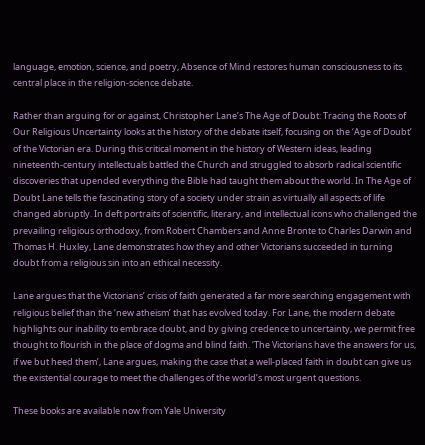language, emotion, science, and poetry, Absence of Mind restores human consciousness to its central place in the religion-science debate.

Rather than arguing for or against, Christopher Lane’s The Age of Doubt: Tracing the Roots of Our Religious Uncertainty looks at the history of the debate itself, focusing on the ‘Age of Doubt’ of the Victorian era. During this critical moment in the history of Western ideas, leading nineteenth-century intellectuals battled the Church and struggled to absorb radical scientific discoveries that upended everything the Bible had taught them about the world. In The Age of Doubt Lane tells the fascinating story of a society under strain as virtually all aspects of life changed abruptly. In deft portraits of scientific, literary, and intellectual icons who challenged the prevailing religious orthodoxy, from Robert Chambers and Anne Bronte to Charles Darwin and Thomas H. Huxley, Lane demonstrates how they and other Victorians succeeded in turning doubt from a religious sin into an ethical necessity.

Lane argues that the Victorians’ crisis of faith generated a far more searching engagement with religious belief than the ‘new atheism’ that has evolved today. For Lane, the modern debate highlights our inability to embrace doubt, and by giving credence to uncertainty, we permit free thought to flourish in the place of dogma and blind faith. ‘The Victorians have the answers for us, if we but heed them’, Lane argues, making the case that a well-placed faith in doubt can give us the existential courage to meet the challenges of the world’s most urgent questions.

These books are available now from Yale University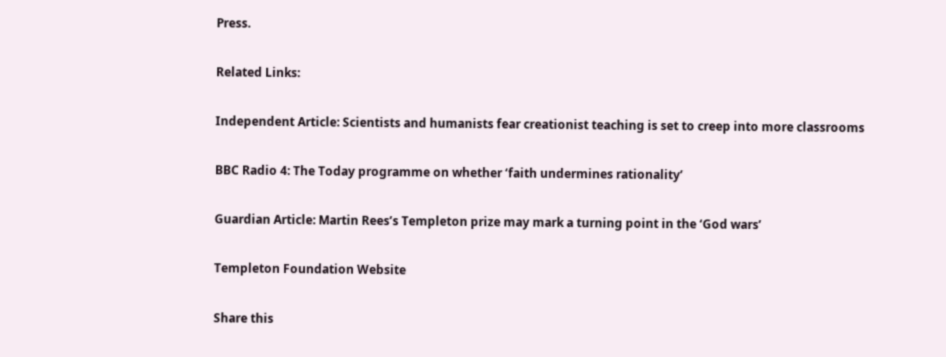Press.

Related Links:

Independent Article: Scientists and humanists fear creationist teaching is set to creep into more classrooms

BBC Radio 4: The Today programme on whether ‘faith undermines rationality’

Guardian Article: Martin Rees’s Templeton prize may mark a turning point in the ‘God wars’

Templeton Foundation Website

Share this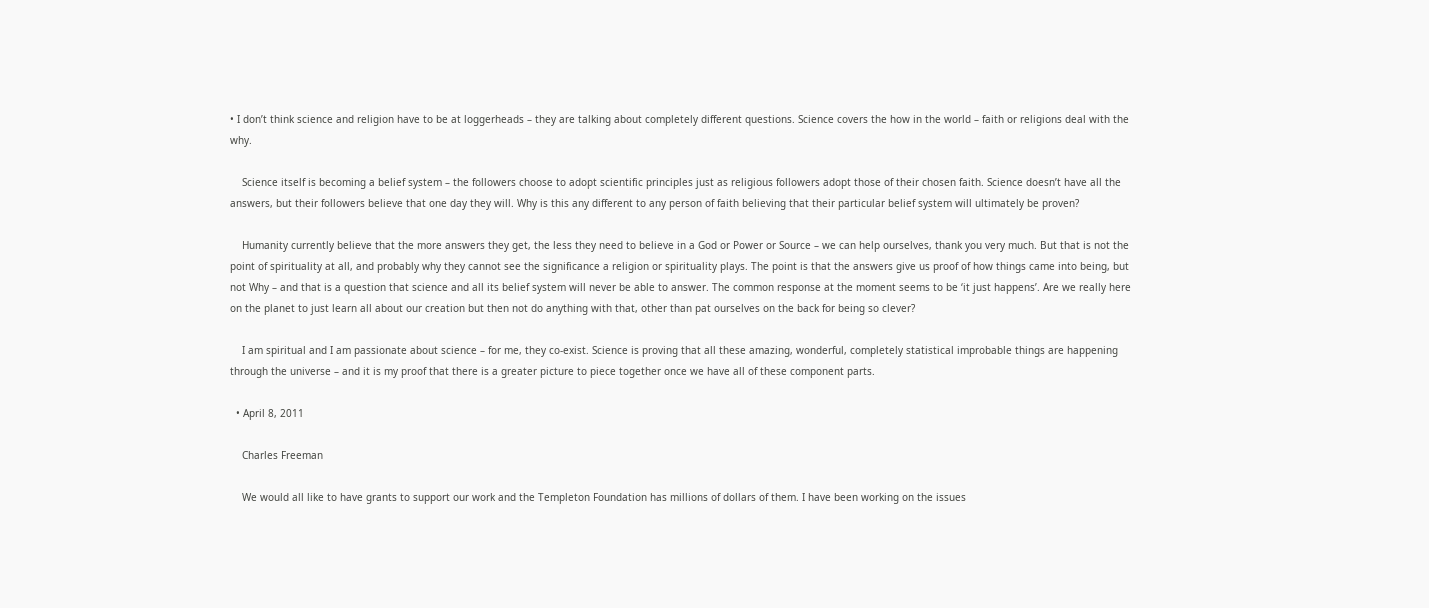• I don’t think science and religion have to be at loggerheads – they are talking about completely different questions. Science covers the how in the world – faith or religions deal with the why.

    Science itself is becoming a belief system – the followers choose to adopt scientific principles just as religious followers adopt those of their chosen faith. Science doesn’t have all the answers, but their followers believe that one day they will. Why is this any different to any person of faith believing that their particular belief system will ultimately be proven?

    Humanity currently believe that the more answers they get, the less they need to believe in a God or Power or Source – we can help ourselves, thank you very much. But that is not the point of spirituality at all, and probably why they cannot see the significance a religion or spirituality plays. The point is that the answers give us proof of how things came into being, but not Why – and that is a question that science and all its belief system will never be able to answer. The common response at the moment seems to be ‘it just happens’. Are we really here on the planet to just learn all about our creation but then not do anything with that, other than pat ourselves on the back for being so clever?

    I am spiritual and I am passionate about science – for me, they co-exist. Science is proving that all these amazing, wonderful, completely statistical improbable things are happening through the universe – and it is my proof that there is a greater picture to piece together once we have all of these component parts.

  • April 8, 2011

    Charles Freeman

    We would all like to have grants to support our work and the Templeton Foundation has millions of dollars of them. I have been working on the issues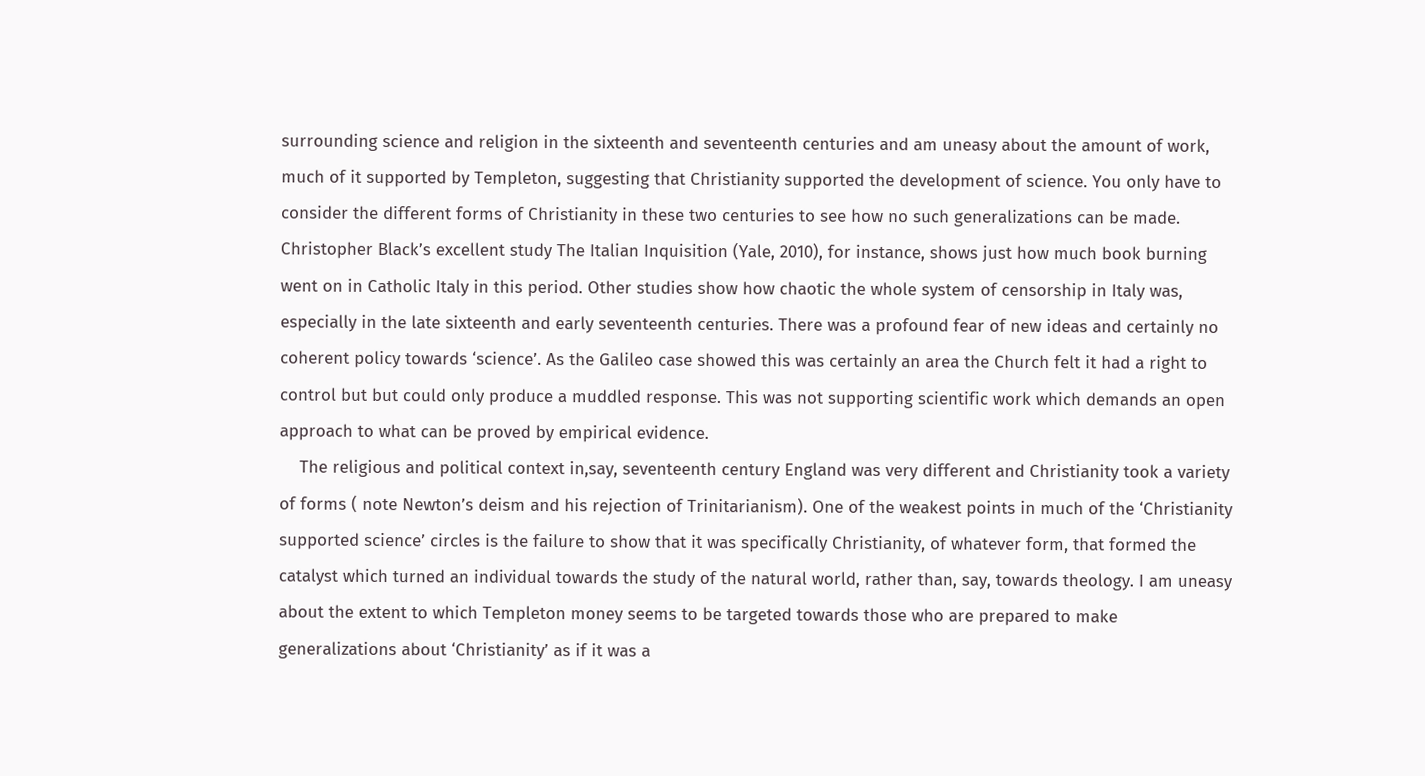surrounding science and religion in the sixteenth and seventeenth centuries and am uneasy about the amount of work, much of it supported by Templeton, suggesting that Christianity supported the development of science. You only have to consider the different forms of Christianity in these two centuries to see how no such generalizations can be made. Christopher Black’s excellent study The Italian Inquisition (Yale, 2010), for instance, shows just how much book burning went on in Catholic Italy in this period. Other studies show how chaotic the whole system of censorship in Italy was, especially in the late sixteenth and early seventeenth centuries. There was a profound fear of new ideas and certainly no coherent policy towards ‘science’. As the Galileo case showed this was certainly an area the Church felt it had a right to control but but could only produce a muddled response. This was not supporting scientific work which demands an open approach to what can be proved by empirical evidence.
    The religious and political context in,say, seventeenth century England was very different and Christianity took a variety of forms ( note Newton’s deism and his rejection of Trinitarianism). One of the weakest points in much of the ‘Christianity supported science’ circles is the failure to show that it was specifically Christianity, of whatever form, that formed the catalyst which turned an individual towards the study of the natural world, rather than, say, towards theology. I am uneasy about the extent to which Templeton money seems to be targeted towards those who are prepared to make generalizations about ‘Christianity’ as if it was a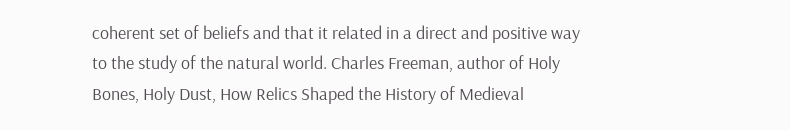coherent set of beliefs and that it related in a direct and positive way to the study of the natural world. Charles Freeman, author of Holy Bones, Holy Dust, How Relics Shaped the History of Medieval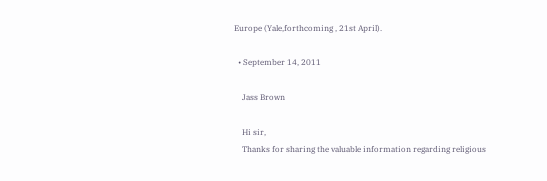Europe (Yale,forthcoming , 21st April).

  • September 14, 2011

    Jass Brown

    Hi sir,
    Thanks for sharing the valuable information regarding religious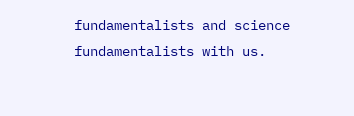fundamentalists and science fundamentalists with us.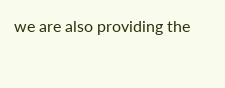we are also providing the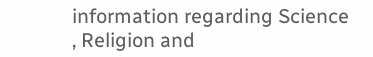information regarding Science , Religion and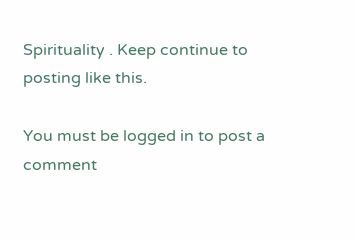Spirituality . Keep continue to posting like this.

You must be logged in to post a comment